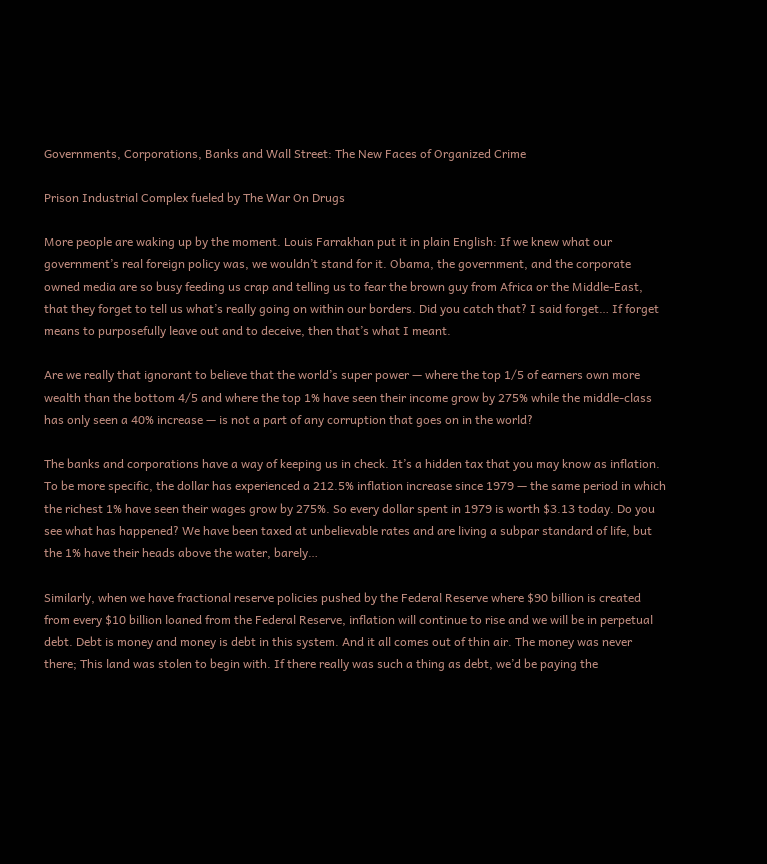Governments, Corporations, Banks and Wall Street: The New Faces of Organized Crime

Prison Industrial Complex fueled by The War On Drugs

More people are waking up by the moment. Louis Farrakhan put it in plain English: If we knew what our government’s real foreign policy was, we wouldn’t stand for it. Obama, the government, and the corporate owned media are so busy feeding us crap and telling us to fear the brown guy from Africa or the Middle-East, that they forget to tell us what’s really going on within our borders. Did you catch that? I said forget… If forget means to purposefully leave out and to deceive, then that’s what I meant.

Are we really that ignorant to believe that the world’s super power — where the top 1/5 of earners own more wealth than the bottom 4/5 and where the top 1% have seen their income grow by 275% while the middle-class has only seen a 40% increase — is not a part of any corruption that goes on in the world?

The banks and corporations have a way of keeping us in check. It’s a hidden tax that you may know as inflation. To be more specific, the dollar has experienced a 212.5% inflation increase since 1979 — the same period in which the richest 1% have seen their wages grow by 275%. So every dollar spent in 1979 is worth $3.13 today. Do you see what has happened? We have been taxed at unbelievable rates and are living a subpar standard of life, but the 1% have their heads above the water, barely…

Similarly, when we have fractional reserve policies pushed by the Federal Reserve where $90 billion is created from every $10 billion loaned from the Federal Reserve, inflation will continue to rise and we will be in perpetual debt. Debt is money and money is debt in this system. And it all comes out of thin air. The money was never there; This land was stolen to begin with. If there really was such a thing as debt, we’d be paying the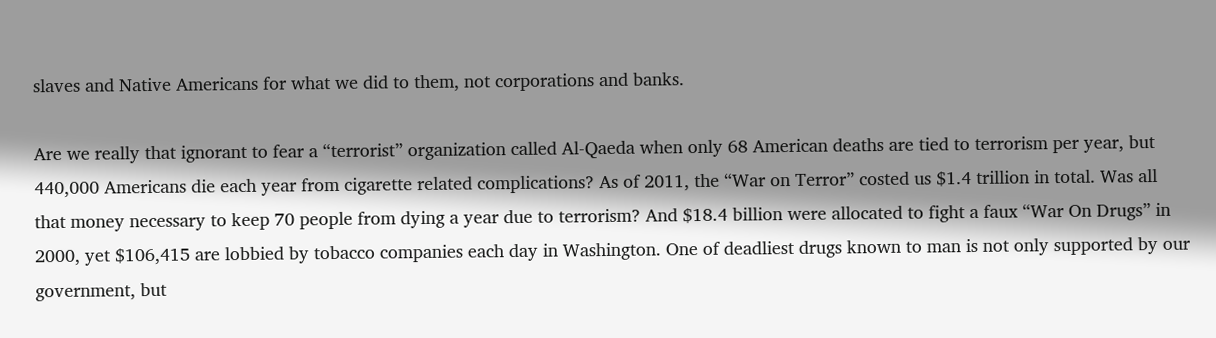slaves and Native Americans for what we did to them, not corporations and banks.

Are we really that ignorant to fear a “terrorist” organization called Al-Qaeda when only 68 American deaths are tied to terrorism per year, but 440,000 Americans die each year from cigarette related complications? As of 2011, the “War on Terror” costed us $1.4 trillion in total. Was all that money necessary to keep 70 people from dying a year due to terrorism? And $18.4 billion were allocated to fight a faux “War On Drugs” in 2000, yet $106,415 are lobbied by tobacco companies each day in Washington. One of deadliest drugs known to man is not only supported by our government, but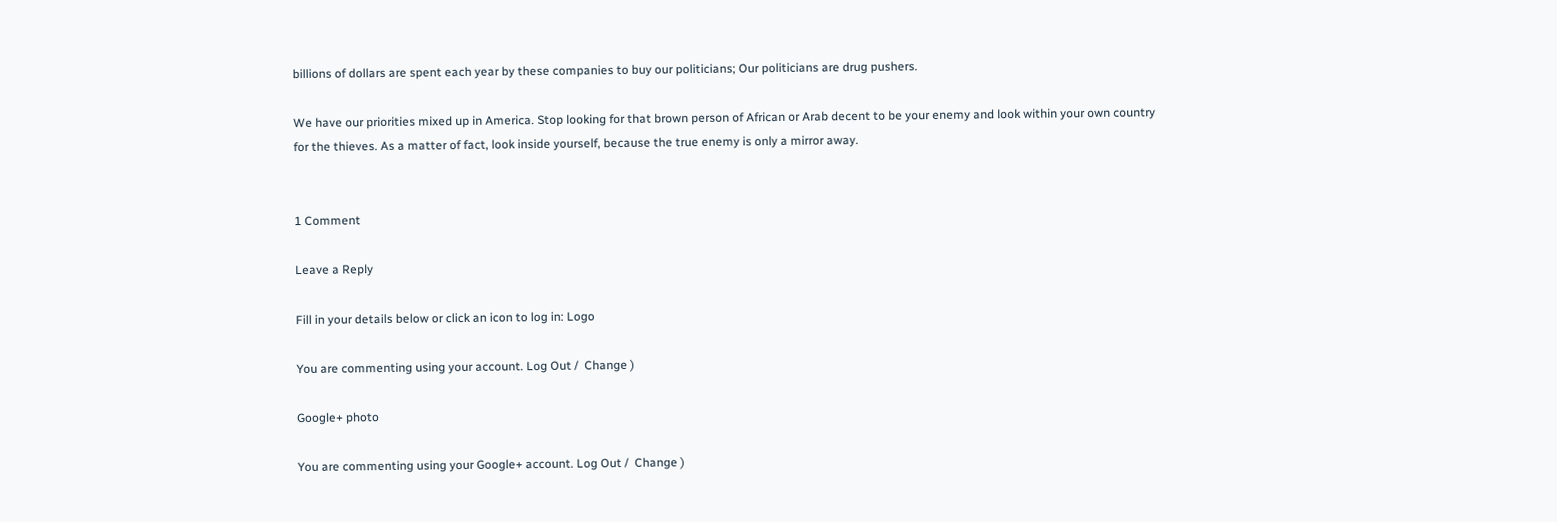billions of dollars are spent each year by these companies to buy our politicians; Our politicians are drug pushers.

We have our priorities mixed up in America. Stop looking for that brown person of African or Arab decent to be your enemy and look within your own country for the thieves. As a matter of fact, look inside yourself, because the true enemy is only a mirror away.


1 Comment

Leave a Reply

Fill in your details below or click an icon to log in: Logo

You are commenting using your account. Log Out /  Change )

Google+ photo

You are commenting using your Google+ account. Log Out /  Change )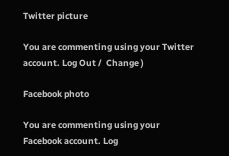Twitter picture

You are commenting using your Twitter account. Log Out /  Change )

Facebook photo

You are commenting using your Facebook account. Log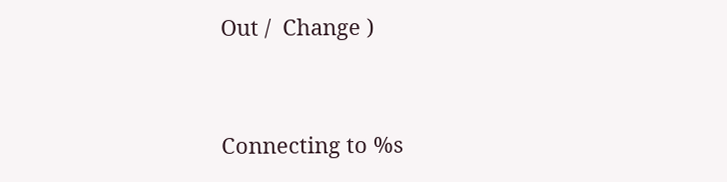Out /  Change )


Connecting to %s